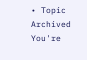• Topic Archived
You're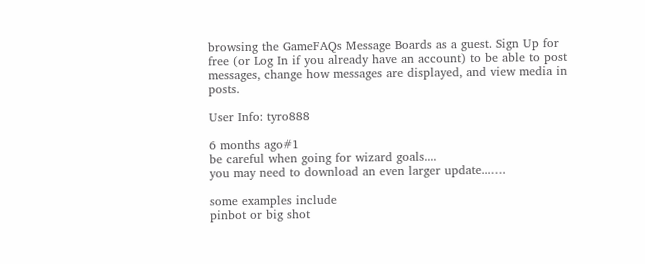browsing the GameFAQs Message Boards as a guest. Sign Up for free (or Log In if you already have an account) to be able to post messages, change how messages are displayed, and view media in posts.

User Info: tyro888

6 months ago#1
be careful when going for wizard goals....
you may need to download an even larger update...….

some examples include
pinbot or big shot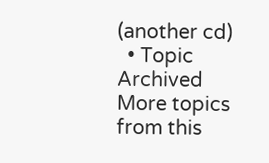(another cd)
  • Topic Archived
More topics from this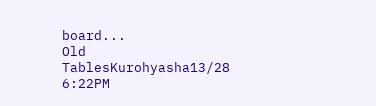board...
Old TablesKurohyasha13/28 6:22PM